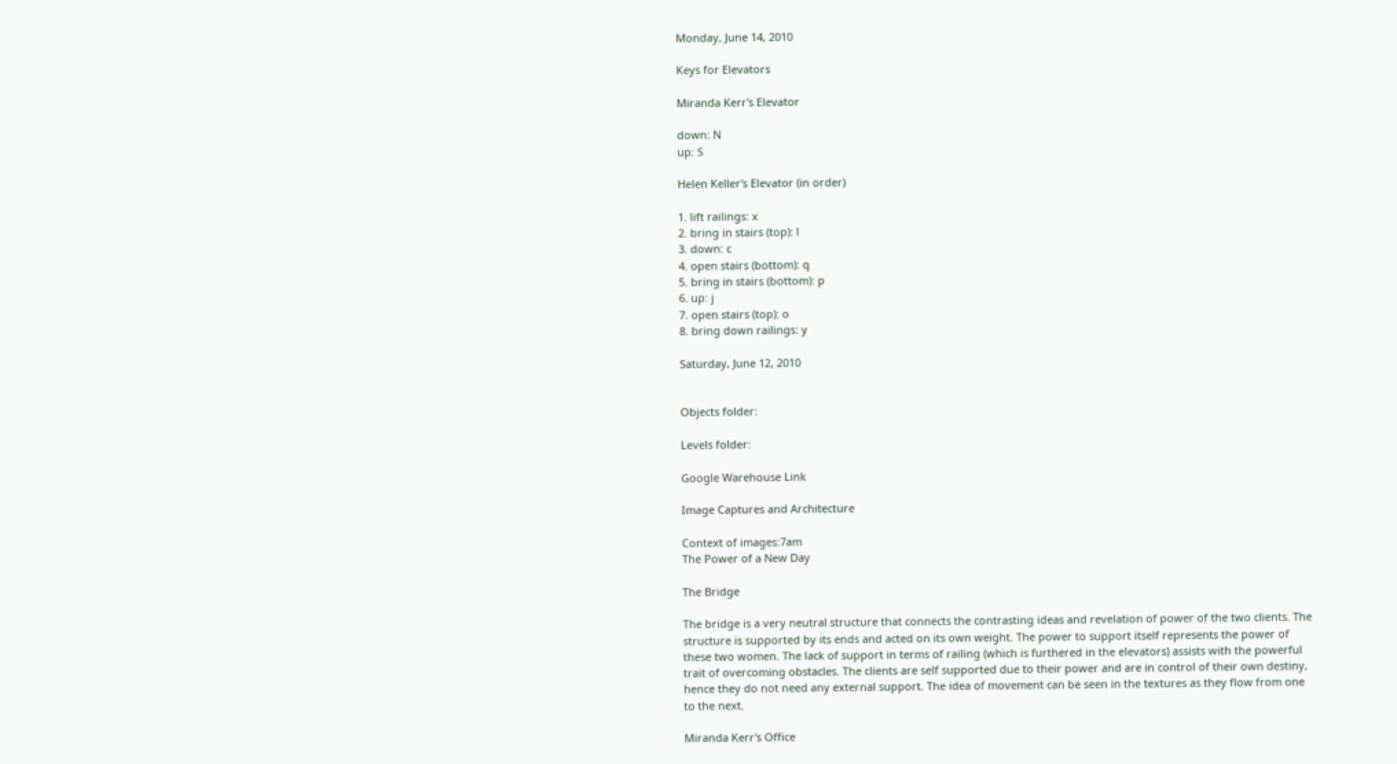Monday, June 14, 2010

Keys for Elevators

Miranda Kerr's Elevator

down: N
up: S

Helen Keller's Elevator (in order)

1. lift railings: x
2. bring in stairs (top): l
3. down: c
4. open stairs (bottom): q
5. bring in stairs (bottom): p
6. up: j
7. open stairs (top): o
8. bring down railings: y

Saturday, June 12, 2010


Objects folder:

Levels folder:

Google Warehouse Link

Image Captures and Architecture

Context of images:7am
The Power of a New Day

The Bridge

The bridge is a very neutral structure that connects the contrasting ideas and revelation of power of the two clients. The structure is supported by its ends and acted on its own weight. The power to support itself represents the power of these two women. The lack of support in terms of railing (which is furthered in the elevators) assists with the powerful trait of overcoming obstacles. The clients are self supported due to their power and are in control of their own destiny, hence they do not need any external support. The idea of movement can be seen in the textures as they flow from one to the next.

Miranda Kerr's Office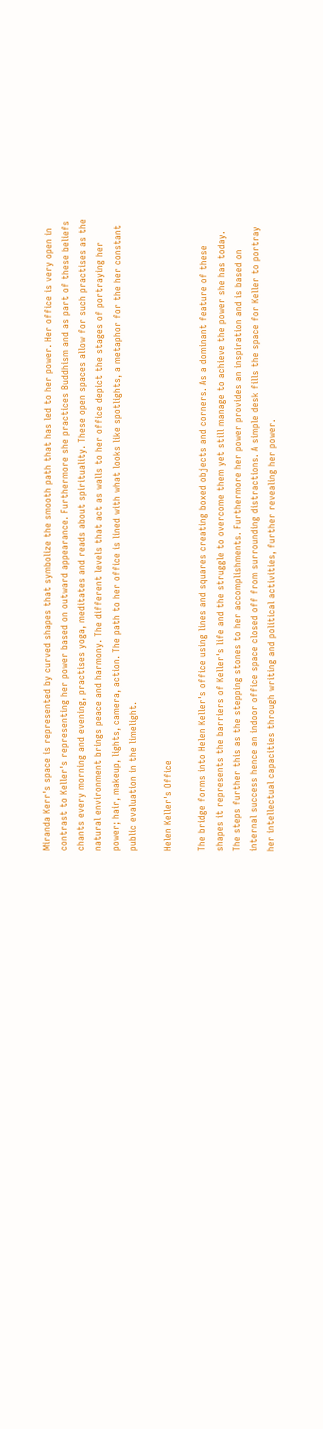Miranda Kerr's space is represented by curved shapes that symbolize the smooth path that has led to her power. Her office is very open in contrast to Keller's representing her power based on outward appearance. Furthermore she practices Buddhism and as part of these beliefs chants every morning and evening, practises yoga, meditates and reads about spirituality. These open spaces allow for such practises as the natural environment brings peace and harmony. The different levels that act as walls to her office depict the stages of portraying her power; hair, makeup, lights, camera, action. The path to her office is lined with what looks like spotlights, a metaphor for the her constant public evaluation in the limelight.

Helen Keller's Office

The bridge forms into Helen Keller's office using lines and squares creating boxed objects and corners. As a dominant feature of these shapes it represents the barriers of Keller's life and the struggle to overcome them yet still manage to achieve the power she has today. The steps further this as the stepping stones to her accomplishments. Furthermore her power provides an inspiration and is based on internal success hence an indoor office space closed off from surrounding distractions. A simple desk fills the space for Keller to portray her intellectual capacities through writing and political activities, further revealing her power.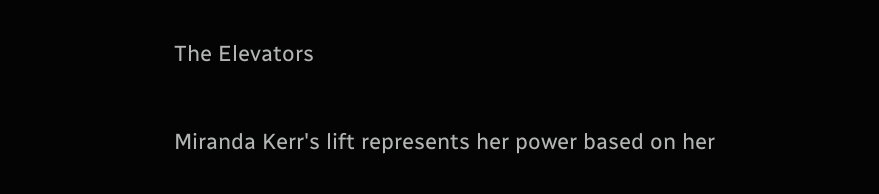The Elevators

Miranda Kerr's lift represents her power based on her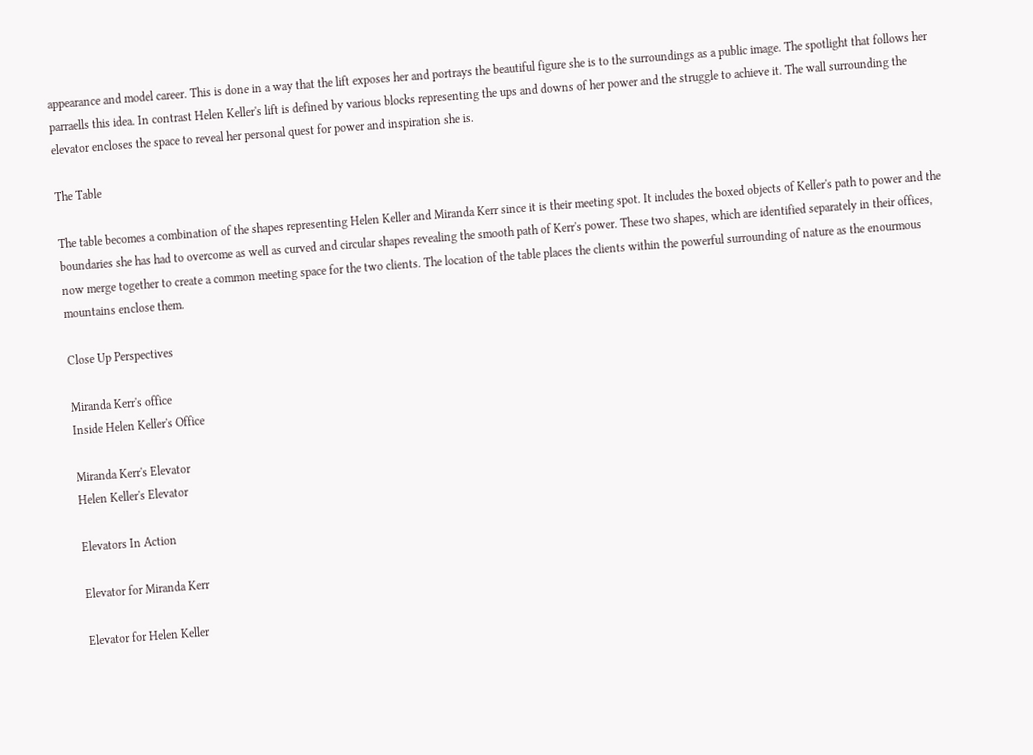appearance and model career. This is done in a way that the lift exposes her and portrays the beautiful figure she is to the surroundings as a public image. The spotlight that follows her parraells this idea. In contrast Helen Keller's lift is defined by various blocks representing the ups and downs of her power and the struggle to achieve it. The wall surrounding the elevator encloses the space to reveal her personal quest for power and inspiration she is.

The Table

The table becomes a combination of the shapes representing Helen Keller and Miranda Kerr since it is their meeting spot. It includes the boxed objects of Keller's path to power and the boundaries she has had to overcome as well as curved and circular shapes revealing the smooth path of Kerr's power. These two shapes, which are identified separately in their offices, now merge together to create a common meeting space for the two clients. The location of the table places the clients within the powerful surrounding of nature as the enourmous mountains enclose them.

Close Up Perspectives

Miranda Kerr's office
Inside Helen Keller's Office

Miranda Kerr's Elevator
Helen Keller's Elevator

Elevators In Action

Elevator for Miranda Kerr

Elevator for Helen Keller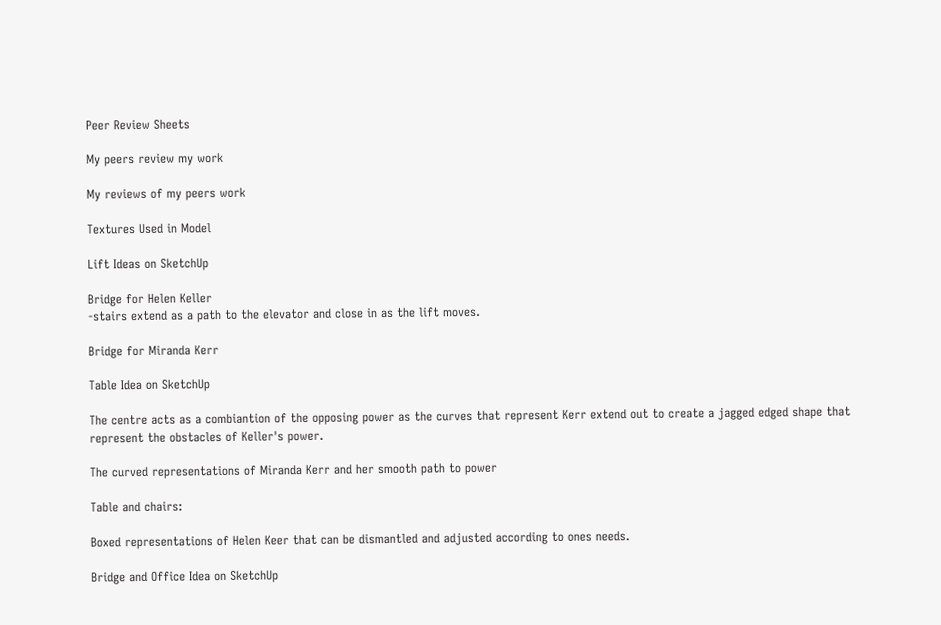Peer Review Sheets

My peers review my work

My reviews of my peers work

Textures Used in Model

Lift Ideas on SketchUp

Bridge for Helen Keller
-stairs extend as a path to the elevator and close in as the lift moves.

Bridge for Miranda Kerr

Table Idea on SketchUp

The centre acts as a combiantion of the opposing power as the curves that represent Kerr extend out to create a jagged edged shape that represent the obstacles of Keller's power.

The curved representations of Miranda Kerr and her smooth path to power

Table and chairs:

Boxed representations of Helen Keer that can be dismantled and adjusted according to ones needs.

Bridge and Office Idea on SketchUp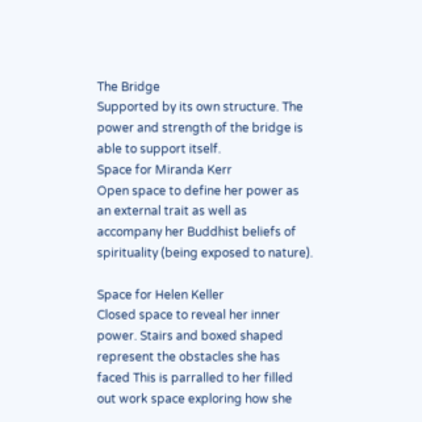The Bridge
Supported by its own structure. The power and strength of the bridge is able to support itself.
Space for Miranda Kerr
Open space to define her power as an external trait as well as accompany her Buddhist beliefs of spirituality (being exposed to nature).

Space for Helen Keller
Closed space to reveal her inner power. Stairs and boxed shaped represent the obstacles she has faced This is parralled to her filled out work space exploring how she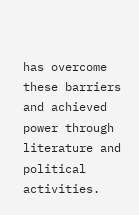has overcome these barriers and achieved power through literature and political activities.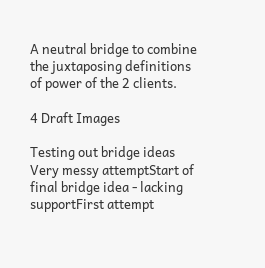A neutral bridge to combine the juxtaposing definitions of power of the 2 clients.

4 Draft Images

Testing out bridge ideas
Very messy attemptStart of final bridge idea - lacking supportFirst attempt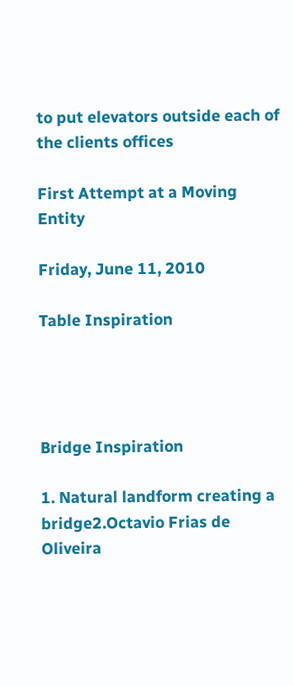to put elevators outside each of the clients offices

First Attempt at a Moving Entity

Friday, June 11, 2010

Table Inspiration




Bridge Inspiration

1. Natural landform creating a bridge2.Octavio Frias de Oliveira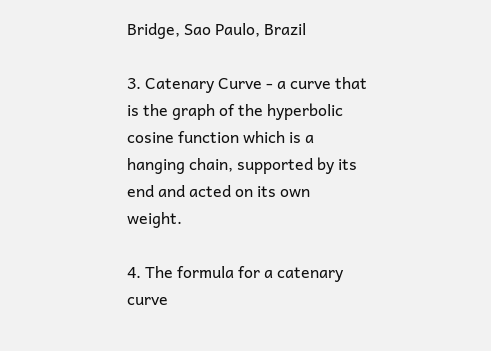Bridge, Sao Paulo, Brazil

3. Catenary Curve - a curve that is the graph of the hyperbolic cosine function which is a hanging chain, supported by its end and acted on its own weight.

4. The formula for a catenary curve